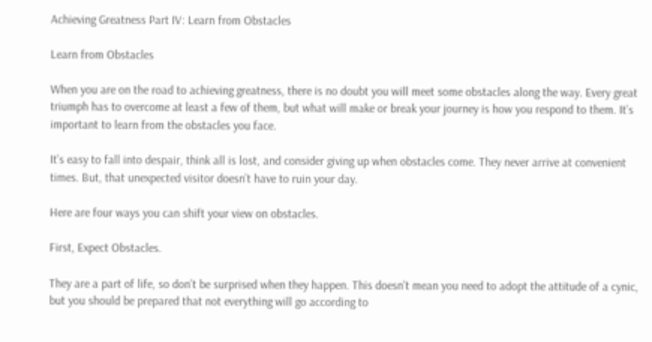Achieving Greatness Part IV: Learn from Obstacles

Learn from Obstacles

When you are on the road to achieving greatness, there is no doubt you will meet some obstacles along the way. Every great triumph has to overcome at least a few of them, but what will make or break your journey is how you respond to them. It’s important to learn from the obstacles you face.

It’s easy to fall into despair, think all is lost, and consider giving up when obstacles come. They never arrive at convenient times. But, that unexpected visitor doesn’t have to ruin your day.

Here are four ways you can shift your view on obstacles.

First, Expect Obstacles.

They are a part of life, so don’t be surprised when they happen. This doesn’t mean you need to adopt the attitude of a cynic, but you should be prepared that not everything will go according to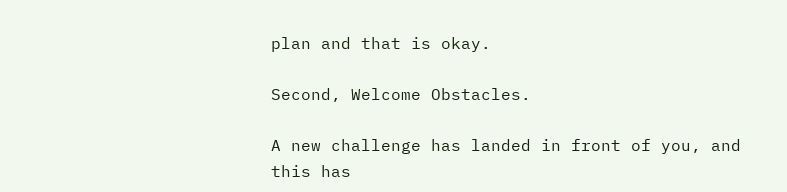plan and that is okay.

Second, Welcome Obstacles.

A new challenge has landed in front of you, and this has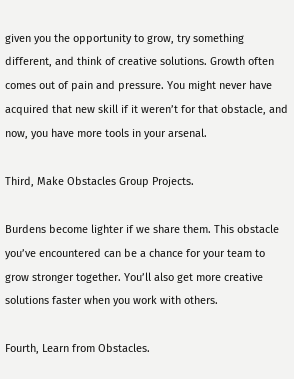given you the opportunity to grow, try something different, and think of creative solutions. Growth often comes out of pain and pressure. You might never have acquired that new skill if it weren’t for that obstacle, and now, you have more tools in your arsenal.

Third, Make Obstacles Group Projects.

Burdens become lighter if we share them. This obstacle you’ve encountered can be a chance for your team to grow stronger together. You’ll also get more creative solutions faster when you work with others.

Fourth, Learn from Obstacles.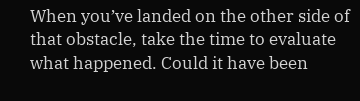When you’ve landed on the other side of that obstacle, take the time to evaluate what happened. Could it have been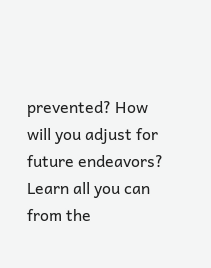prevented? How will you adjust for future endeavors? Learn all you can from the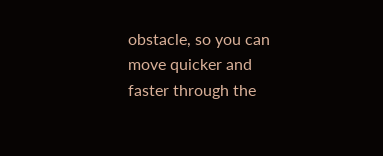obstacle, so you can move quicker and faster through the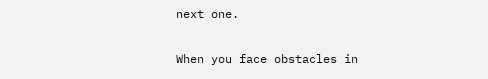next one.

When you face obstacles in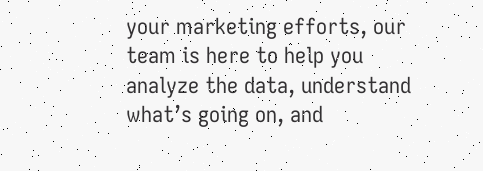your marketing efforts, our team is here to help you analyze the data, understand what’s going on, and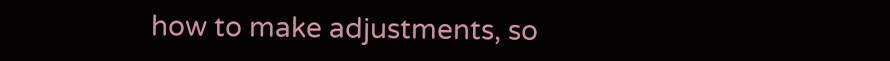how to make adjustments, so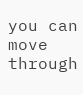you can move through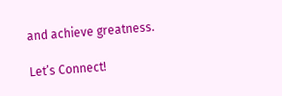and achieve greatness.

Let’s Connect!